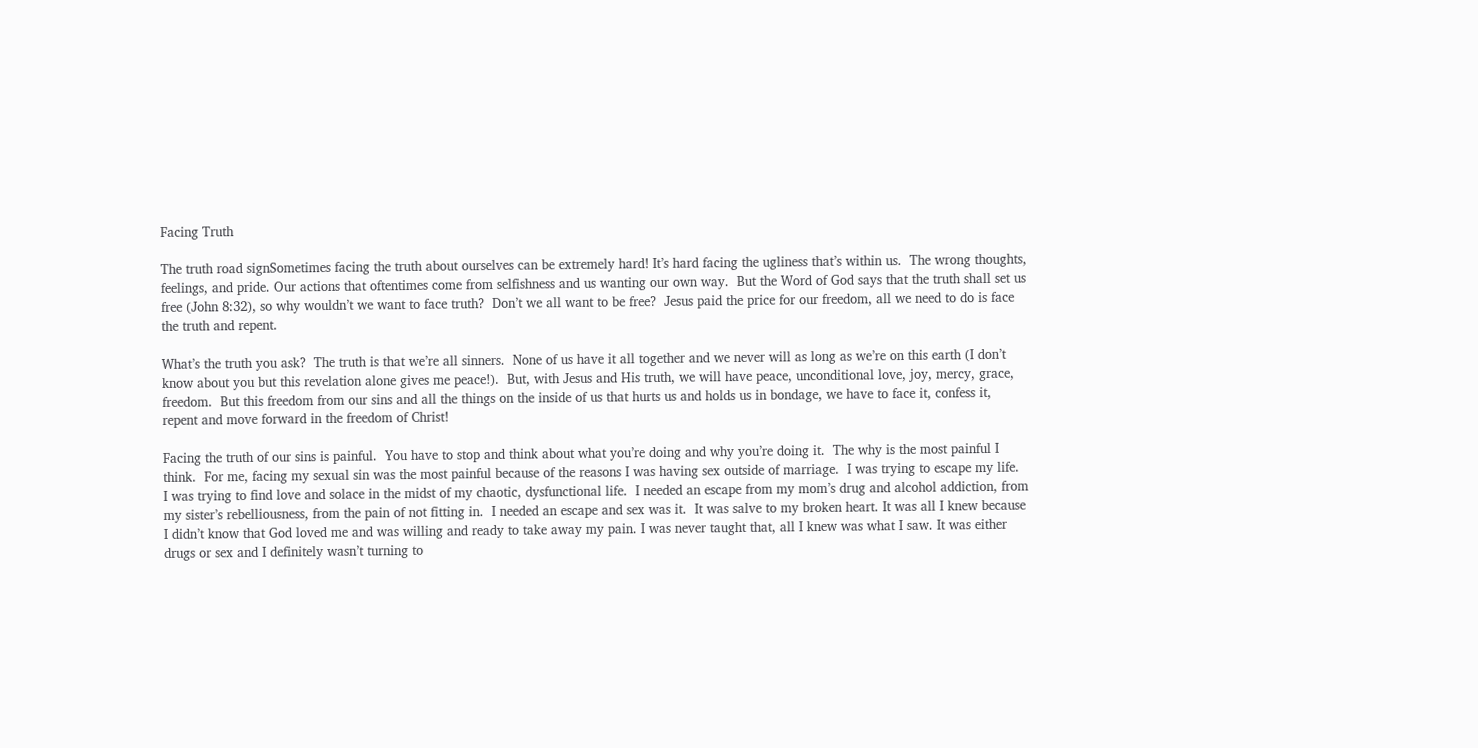Facing Truth

The truth road signSometimes facing the truth about ourselves can be extremely hard! It’s hard facing the ugliness that’s within us.  The wrong thoughts, feelings, and pride. Our actions that oftentimes come from selfishness and us wanting our own way.  But the Word of God says that the truth shall set us free (John 8:32), so why wouldn’t we want to face truth?  Don’t we all want to be free?  Jesus paid the price for our freedom, all we need to do is face the truth and repent.

What’s the truth you ask?  The truth is that we’re all sinners.  None of us have it all together and we never will as long as we’re on this earth (I don’t know about you but this revelation alone gives me peace!).  But, with Jesus and His truth, we will have peace, unconditional love, joy, mercy, grace, freedom.  But this freedom from our sins and all the things on the inside of us that hurts us and holds us in bondage, we have to face it, confess it, repent and move forward in the freedom of Christ!

Facing the truth of our sins is painful.  You have to stop and think about what you’re doing and why you’re doing it.  The why is the most painful I think.  For me, facing my sexual sin was the most painful because of the reasons I was having sex outside of marriage.  I was trying to escape my life.  I was trying to find love and solace in the midst of my chaotic, dysfunctional life.  I needed an escape from my mom’s drug and alcohol addiction, from my sister’s rebelliousness, from the pain of not fitting in.  I needed an escape and sex was it.  It was salve to my broken heart. It was all I knew because I didn’t know that God loved me and was willing and ready to take away my pain. I was never taught that, all I knew was what I saw. It was either drugs or sex and I definitely wasn’t turning to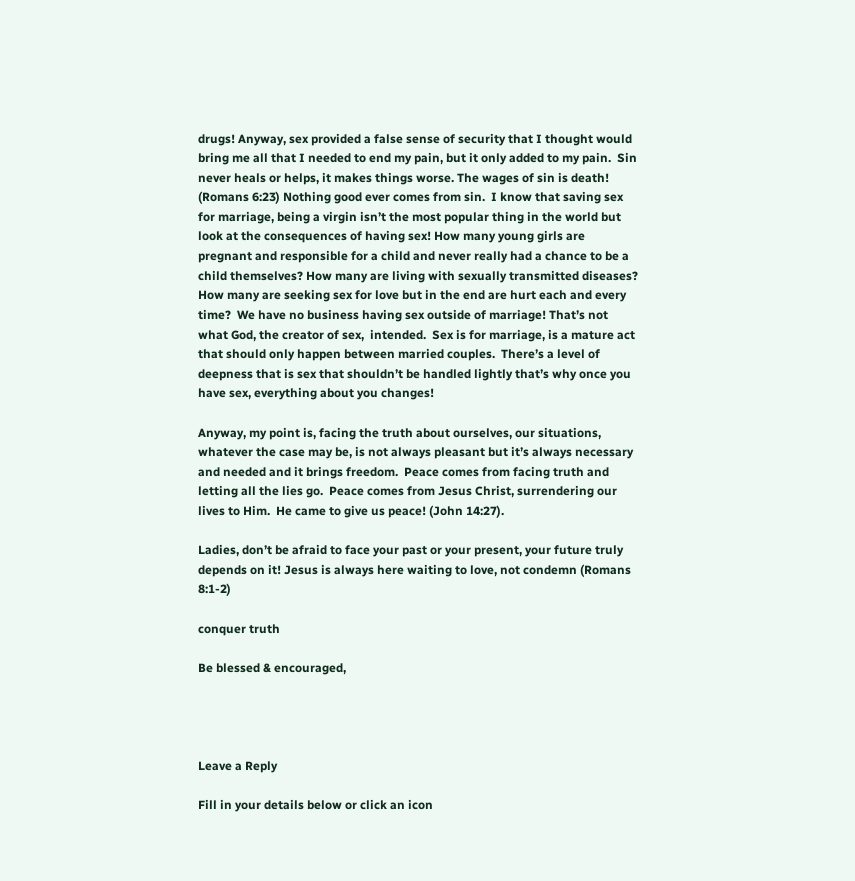drugs! Anyway, sex provided a false sense of security that I thought would bring me all that I needed to end my pain, but it only added to my pain.  Sin never heals or helps, it makes things worse. The wages of sin is death! (Romans 6:23) Nothing good ever comes from sin.  I know that saving sex for marriage, being a virgin isn’t the most popular thing in the world but look at the consequences of having sex! How many young girls are pregnant and responsible for a child and never really had a chance to be a child themselves? How many are living with sexually transmitted diseases? How many are seeking sex for love but in the end are hurt each and every time?  We have no business having sex outside of marriage! That’s not what God, the creator of sex,  intended.  Sex is for marriage, is a mature act that should only happen between married couples.  There’s a level of deepness that is sex that shouldn’t be handled lightly that’s why once you have sex, everything about you changes!

Anyway, my point is, facing the truth about ourselves, our situations, whatever the case may be, is not always pleasant but it’s always necessary and needed and it brings freedom.  Peace comes from facing truth and letting all the lies go.  Peace comes from Jesus Christ, surrendering our lives to Him.  He came to give us peace! (John 14:27).

Ladies, don’t be afraid to face your past or your present, your future truly depends on it! Jesus is always here waiting to love, not condemn (Romans 8:1-2)

conquer truth

Be blessed & encouraged,




Leave a Reply

Fill in your details below or click an icon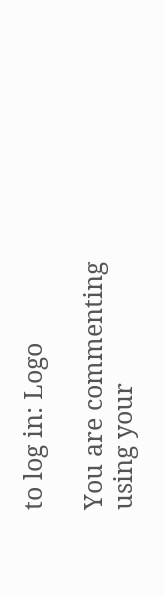to log in: Logo

You are commenting using your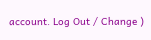account. Log Out / Change )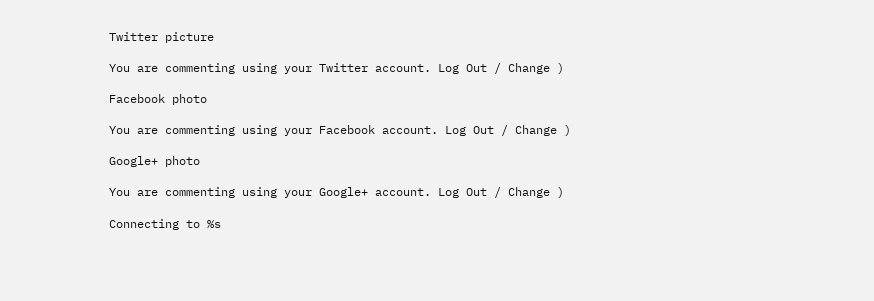Twitter picture

You are commenting using your Twitter account. Log Out / Change )

Facebook photo

You are commenting using your Facebook account. Log Out / Change )

Google+ photo

You are commenting using your Google+ account. Log Out / Change )

Connecting to %s